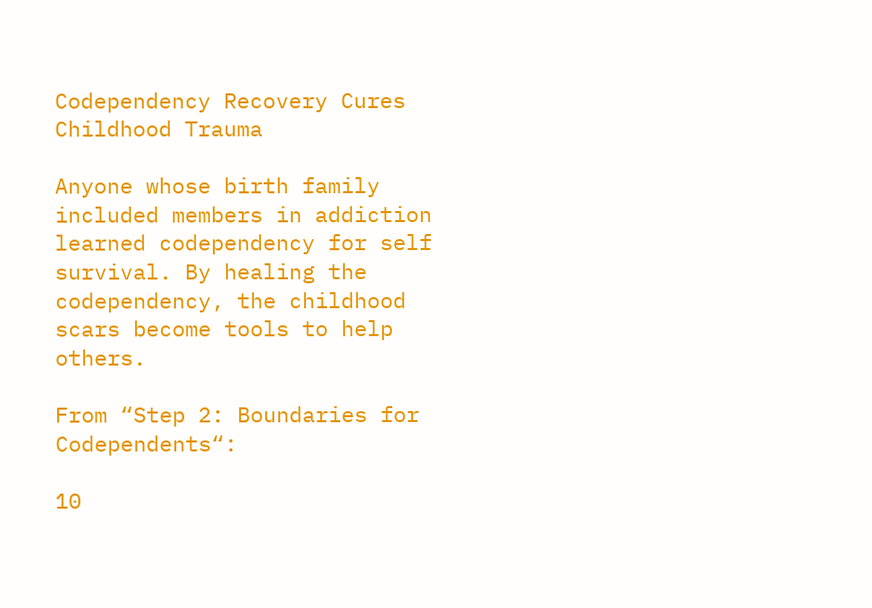Codependency Recovery Cures Childhood Trauma

Anyone whose birth family included members in addiction learned codependency for self survival. By healing the codependency, the childhood scars become tools to help others.

From “Step 2: Boundaries for Codependents“:

10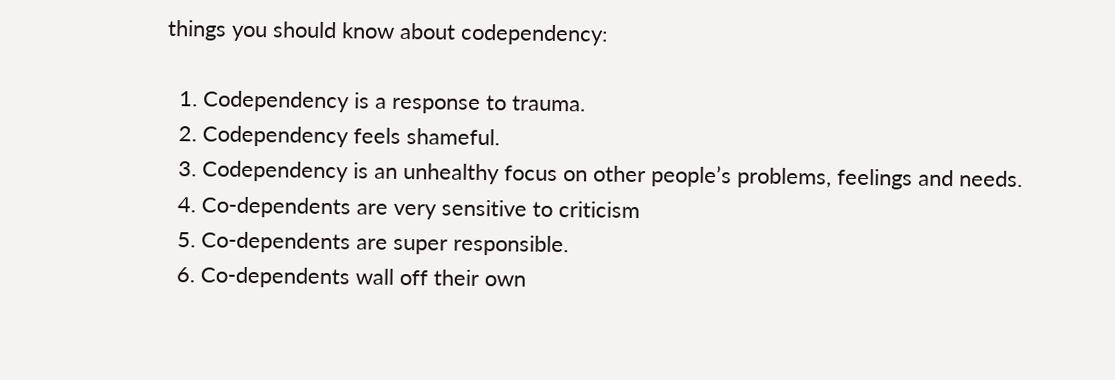things you should know about codependency:

  1. Codependency is a response to trauma.
  2. Codependency feels shameful.
  3. Codependency is an unhealthy focus on other people’s problems, feelings and needs.
  4. Co-dependents are very sensitive to criticism
  5. Co-dependents are super responsible.
  6. Co-dependents wall off their own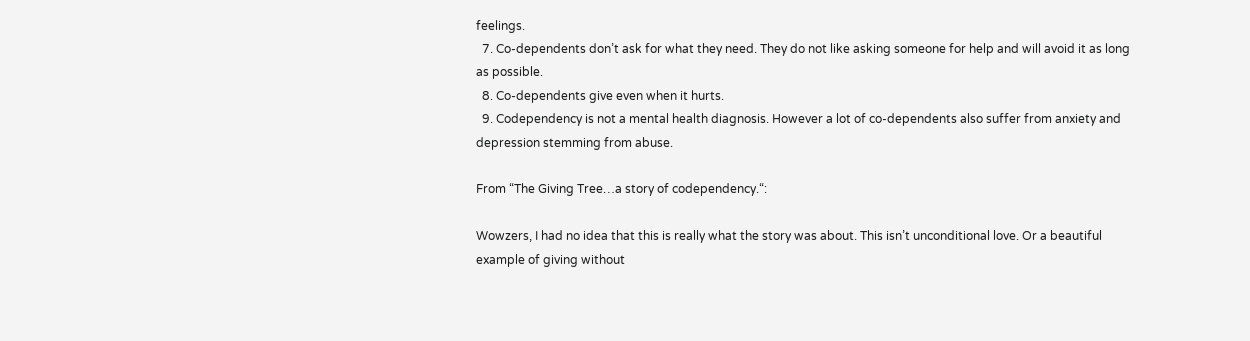feelings.
  7. Co-dependents don’t ask for what they need. They do not like asking someone for help and will avoid it as long as possible.
  8. Co-dependents give even when it hurts.
  9. Codependency is not a mental health diagnosis. However a lot of co-dependents also suffer from anxiety and depression stemming from abuse.

From “The Giving Tree…a story of codependency.“:

Wowzers, I had no idea that this is really what the story was about. This isn’t unconditional love. Or a beautiful example of giving without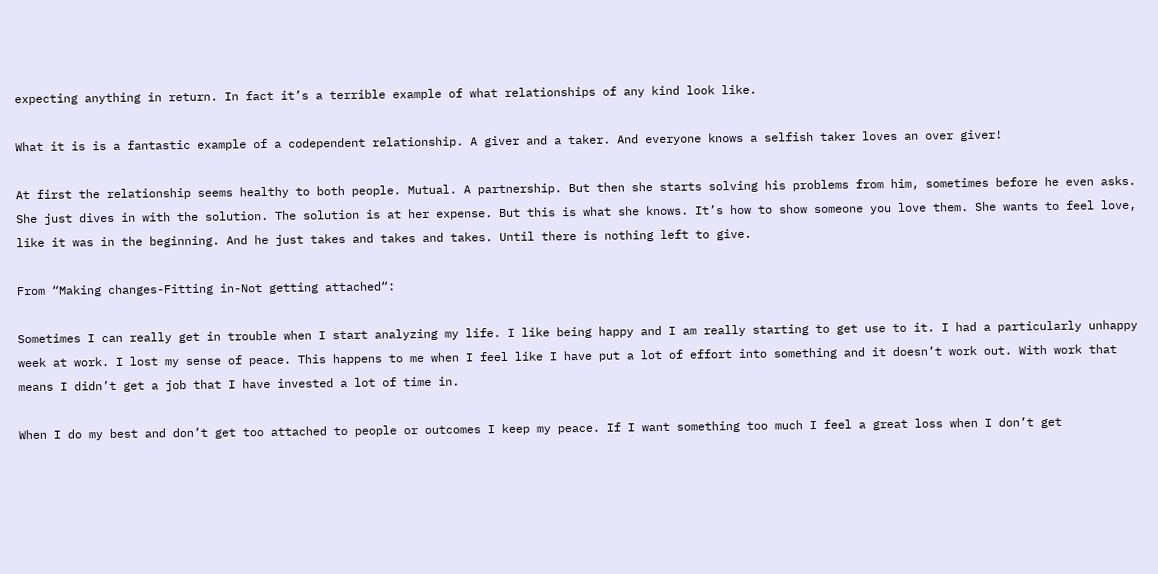expecting anything in return. In fact it’s a terrible example of what relationships of any kind look like.

What it is is a fantastic example of a codependent relationship. A giver and a taker. And everyone knows a selfish taker loves an over giver!

At first the relationship seems healthy to both people. Mutual. A partnership. But then she starts solving his problems from him, sometimes before he even asks. She just dives in with the solution. The solution is at her expense. But this is what she knows. It’s how to show someone you love them. She wants to feel love, like it was in the beginning. And he just takes and takes and takes. Until there is nothing left to give.

From “Making changes-Fitting in-Not getting attached“:

Sometimes I can really get in trouble when I start analyzing my life. I like being happy and I am really starting to get use to it. I had a particularly unhappy week at work. I lost my sense of peace. This happens to me when I feel like I have put a lot of effort into something and it doesn’t work out. With work that means I didn’t get a job that I have invested a lot of time in.

When I do my best and don’t get too attached to people or outcomes I keep my peace. If I want something too much I feel a great loss when I don’t get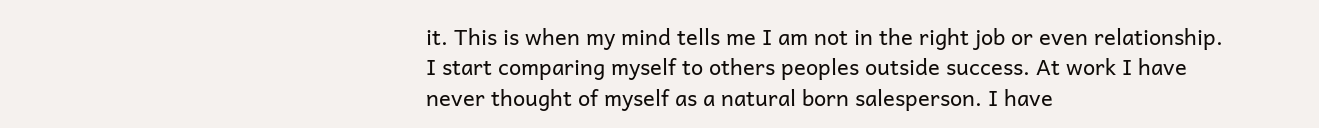it. This is when my mind tells me I am not in the right job or even relationship. I start comparing myself to others peoples outside success. At work I have never thought of myself as a natural born salesperson. I have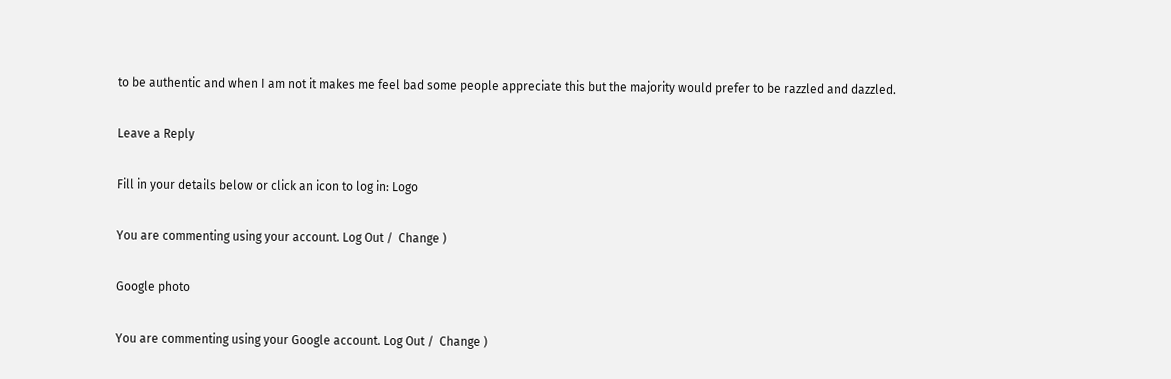to be authentic and when I am not it makes me feel bad some people appreciate this but the majority would prefer to be razzled and dazzled.

Leave a Reply

Fill in your details below or click an icon to log in: Logo

You are commenting using your account. Log Out /  Change )

Google photo

You are commenting using your Google account. Log Out /  Change )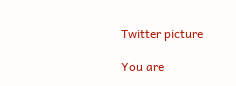Twitter picture

You are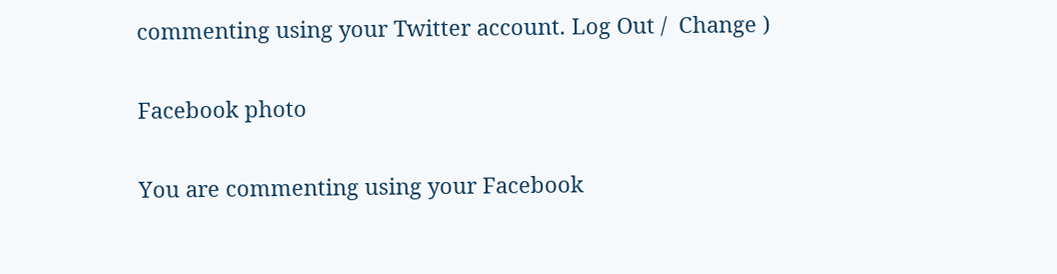commenting using your Twitter account. Log Out /  Change )

Facebook photo

You are commenting using your Facebook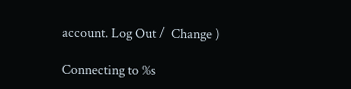account. Log Out /  Change )

Connecting to %s